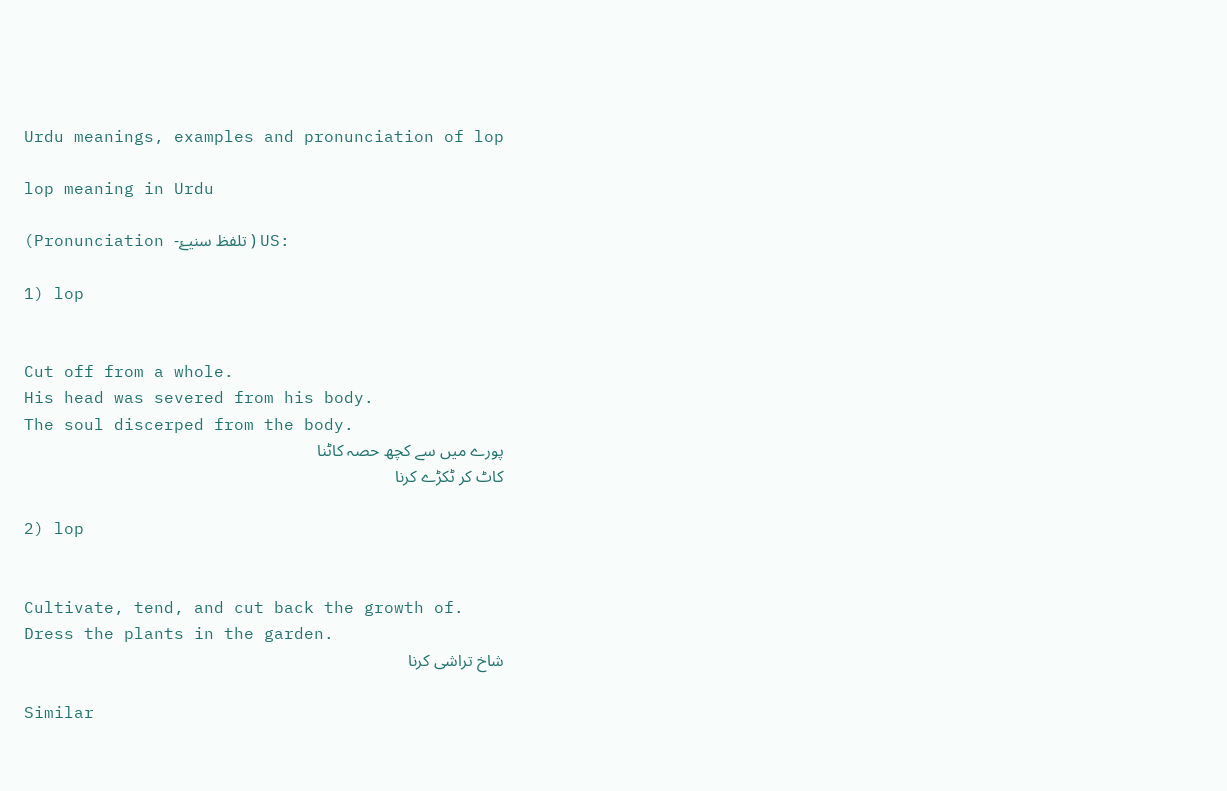Urdu meanings, examples and pronunciation of lop

lop meaning in Urdu

(Pronunciation -تلفظ سنیۓ ) US:

1) lop


Cut off from a whole.
His head was severed from his body.
The soul discerped from the body.
پورے میں سے کچھ حصہ کاٹنا
کاٹ کر ٹکڑے کرنا

2) lop


Cultivate, tend, and cut back the growth of.
Dress the plants in the garden.
شاخ تراشی کرنا

Similar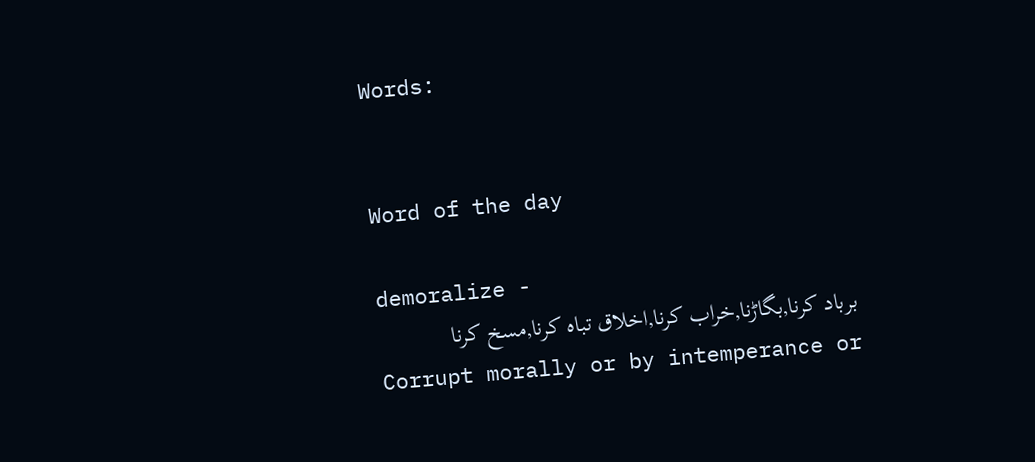Words:


Word of the day

demoralize -
برباد کرنا,بگاڑنا,خراب کرنا,اخلاق تباہ کرنا,مسخ کرنا
Corrupt morally or by intemperance or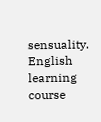sensuality.
English learning course